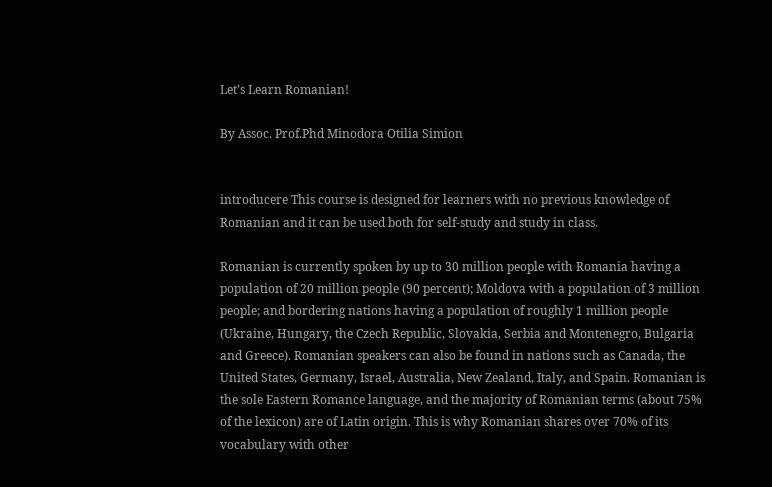Let’s Learn Romanian!

By Assoc. Prof.Phd Minodora Otilia Simion


introducere This course is designed for learners with no previous knowledge of Romanian and it can be used both for self-study and study in class.

Romanian is currently spoken by up to 30 million people with Romania having a population of 20 million people (90 percent); Moldova with a population of 3 million people; and bordering nations having a population of roughly 1 million people (Ukraine, Hungary, the Czech Republic, Slovakia, Serbia and Montenegro, Bulgaria and Greece). Romanian speakers can also be found in nations such as Canada, the United States, Germany, Israel, Australia, New Zealand, Italy, and Spain. Romanian is the sole Eastern Romance language, and the majority of Romanian terms (about 75% of the lexicon) are of Latin origin. This is why Romanian shares over 70% of its vocabulary with other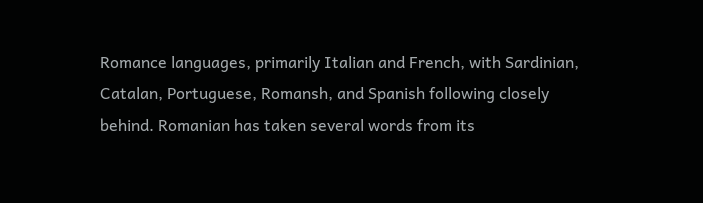Romance languages, primarily Italian and French, with Sardinian, Catalan, Portuguese, Romansh, and Spanish following closely behind. Romanian has taken several words from its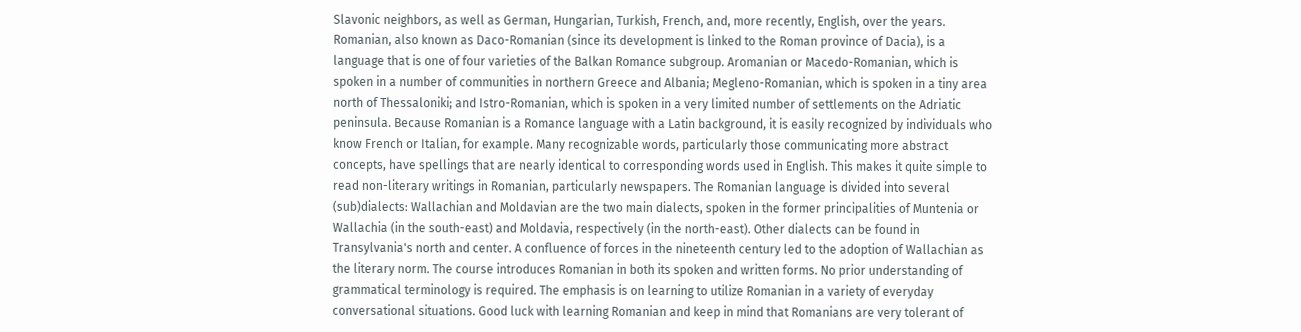Slavonic neighbors, as well as German, Hungarian, Turkish, French, and, more recently, English, over the years. Romanian, also known as Daco-Romanian (since its development is linked to the Roman province of Dacia), is a language that is one of four varieties of the Balkan Romance subgroup. Aromanian or Macedo-Romanian, which is spoken in a number of communities in northern Greece and Albania; Megleno-Romanian, which is spoken in a tiny area north of Thessaloniki; and Istro-Romanian, which is spoken in a very limited number of settlements on the Adriatic peninsula. Because Romanian is a Romance language with a Latin background, it is easily recognized by individuals who know French or Italian, for example. Many recognizable words, particularly those communicating more abstract concepts, have spellings that are nearly identical to corresponding words used in English. This makes it quite simple to read non-literary writings in Romanian, particularly newspapers. The Romanian language is divided into several (sub)dialects: Wallachian and Moldavian are the two main dialects, spoken in the former principalities of Muntenia or Wallachia (in the south-east) and Moldavia, respectively (in the north-east). Other dialects can be found in Transylvania's north and center. A confluence of forces in the nineteenth century led to the adoption of Wallachian as the literary norm. The course introduces Romanian in both its spoken and written forms. No prior understanding of grammatical terminology is required. The emphasis is on learning to utilize Romanian in a variety of everyday conversational situations. Good luck with learning Romanian and keep in mind that Romanians are very tolerant of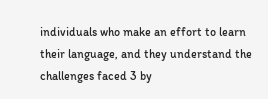individuals who make an effort to learn their language, and they understand the challenges faced 3 by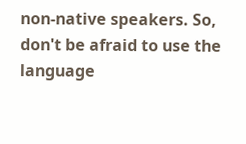non-native speakers. So, don't be afraid to use the language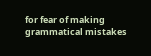for fear of making grammatical mistakes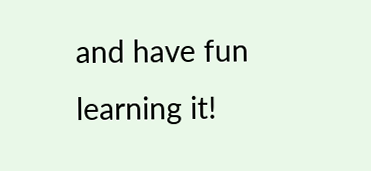and have fun learning it!